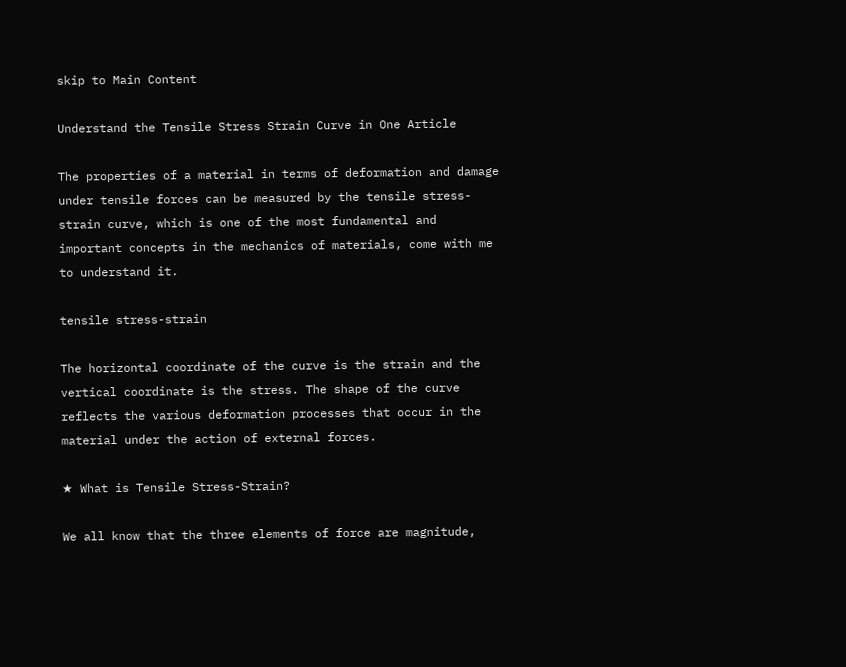skip to Main Content

Understand the Tensile Stress Strain Curve in One Article

The properties of a material in terms of deformation and damage under tensile forces can be measured by the tensile stress-strain curve, which is one of the most fundamental and important concepts in the mechanics of materials, come with me to understand it.

tensile stress-strain

The horizontal coordinate of the curve is the strain and the vertical coordinate is the stress. The shape of the curve reflects the various deformation processes that occur in the material under the action of external forces.

★ What is Tensile Stress-Strain?

We all know that the three elements of force are magnitude,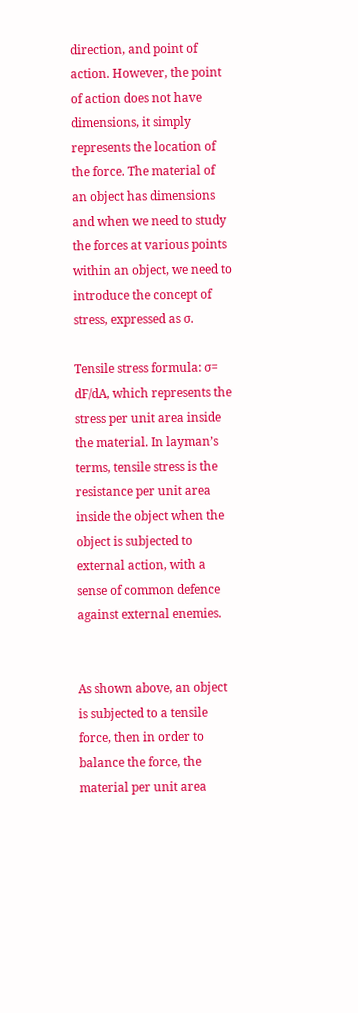direction, and point of action. However, the point of action does not have dimensions, it simply represents the location of the force. The material of an object has dimensions and when we need to study the forces at various points within an object, we need to introduce the concept of stress, expressed as σ.

Tensile stress formula: σ= dF/dA, which represents the stress per unit area inside the material. In layman’s terms, tensile stress is the resistance per unit area inside the object when the object is subjected to external action, with a sense of common defence against external enemies.


As shown above, an object is subjected to a tensile force, then in order to balance the force, the material per unit area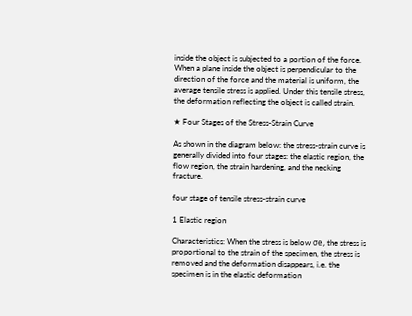inside the object is subjected to a portion of the force. When a plane inside the object is perpendicular to the direction of the force and the material is uniform, the average tensile stress is applied. Under this tensile stress, the deformation reflecting the object is called strain.

★ Four Stages of the Stress-Strain Curve

As shown in the diagram below: the stress-strain curve is generally divided into four stages: the elastic region, the flow region, the strain hardening, and the necking fracture.

four stage of tensile stress-strain curve

1 Elastic region

Characteristics: When the stress is below σe, the stress is proportional to the strain of the specimen, the stress is removed and the deformation disappears, i.e. the specimen is in the elastic deformation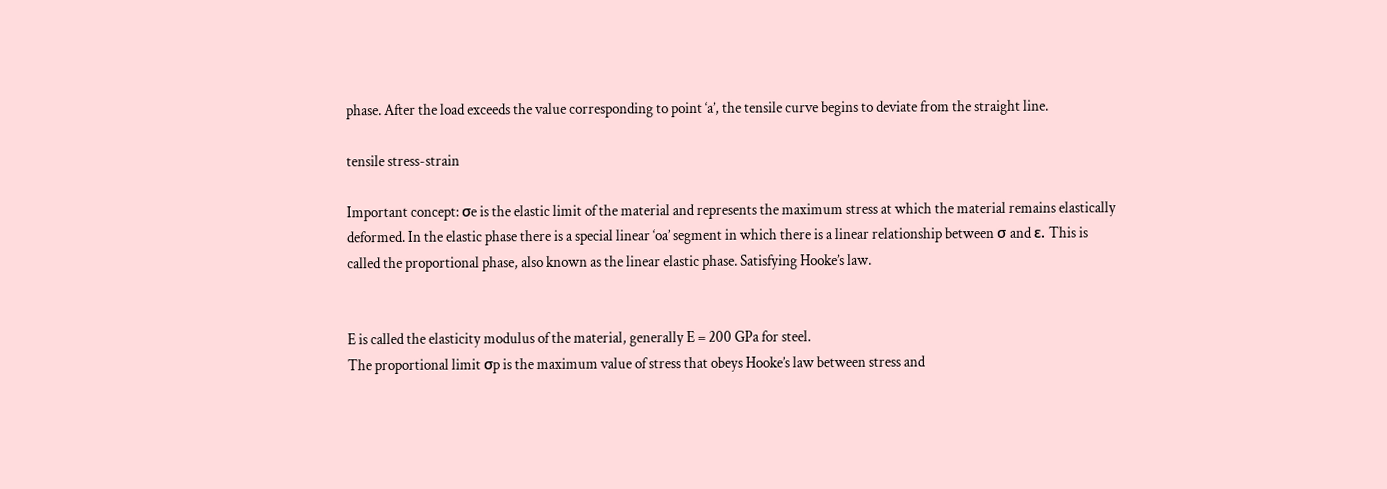phase. After the load exceeds the value corresponding to point ‘a’, the tensile curve begins to deviate from the straight line.

tensile stress-strain

Important concept: σe is the elastic limit of the material and represents the maximum stress at which the material remains elastically deformed. In the elastic phase there is a special linear ‘oa’ segment in which there is a linear relationship between σ and ε. This is called the proportional phase, also known as the linear elastic phase. Satisfying Hooke’s law.


E is called the elasticity modulus of the material, generally E = 200 GPa for steel.
The proportional limit σp is the maximum value of stress that obeys Hooke’s law between stress and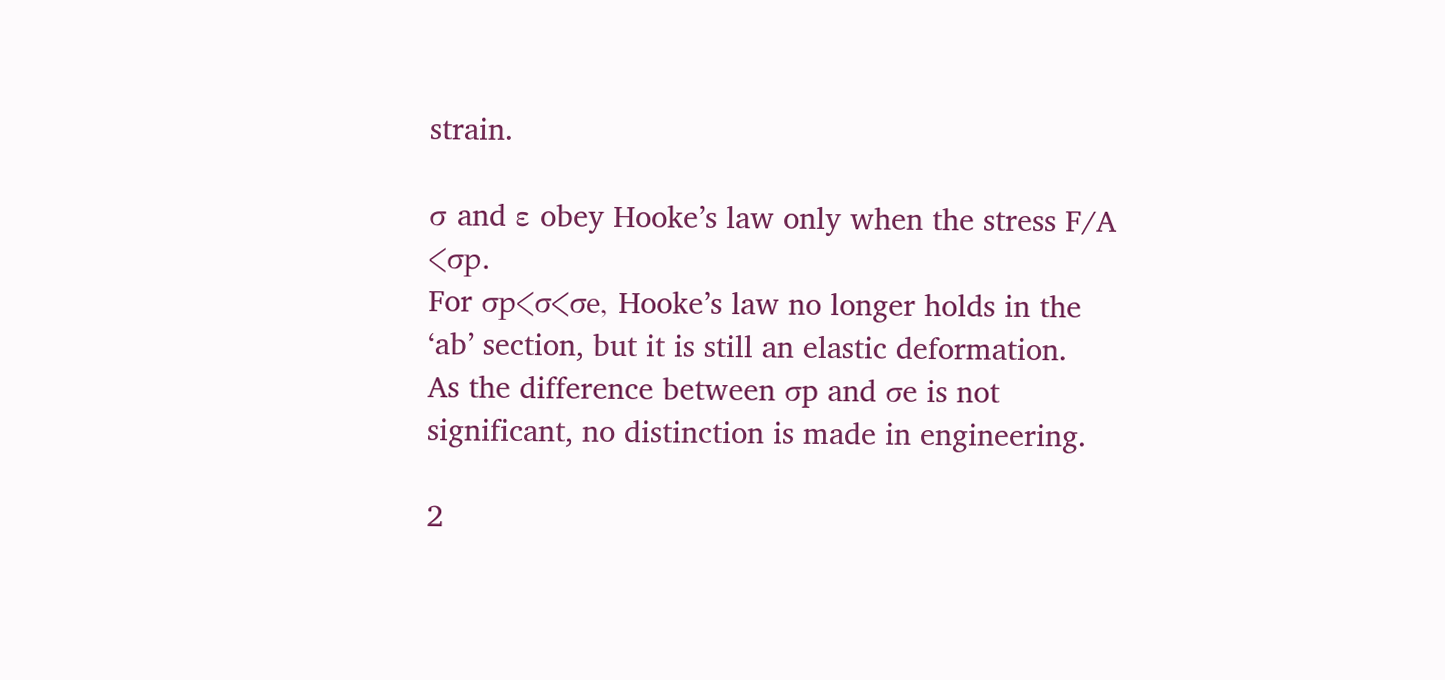strain.

σ and ε obey Hooke’s law only when the stress F/A <σp.
For σp<σ<σe, Hooke’s law no longer holds in the ‘ab’ section, but it is still an elastic deformation.
As the difference between σp and σe is not significant, no distinction is made in engineering.

2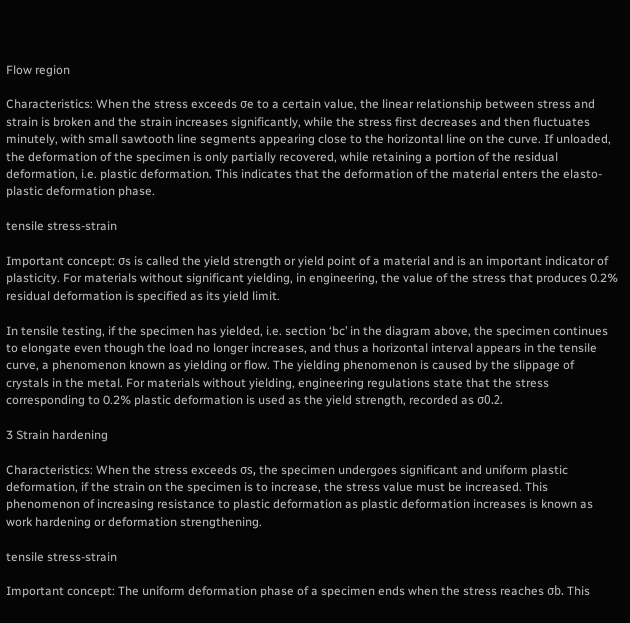Flow region

Characteristics: When the stress exceeds σe to a certain value, the linear relationship between stress and strain is broken and the strain increases significantly, while the stress first decreases and then fluctuates minutely, with small sawtooth line segments appearing close to the horizontal line on the curve. If unloaded, the deformation of the specimen is only partially recovered, while retaining a portion of the residual deformation, i.e. plastic deformation. This indicates that the deformation of the material enters the elasto-plastic deformation phase.

tensile stress-strain

Important concept: σs is called the yield strength or yield point of a material and is an important indicator of plasticity. For materials without significant yielding, in engineering, the value of the stress that produces 0.2% residual deformation is specified as its yield limit.

In tensile testing, if the specimen has yielded, i.e. section ‘bc’ in the diagram above, the specimen continues to elongate even though the load no longer increases, and thus a horizontal interval appears in the tensile curve, a phenomenon known as yielding or flow. The yielding phenomenon is caused by the slippage of crystals in the metal. For materials without yielding, engineering regulations state that the stress corresponding to 0.2% plastic deformation is used as the yield strength, recorded as σ0.2.

3 Strain hardening

Characteristics: When the stress exceeds σs, the specimen undergoes significant and uniform plastic deformation, if the strain on the specimen is to increase, the stress value must be increased. This phenomenon of increasing resistance to plastic deformation as plastic deformation increases is known as work hardening or deformation strengthening.

tensile stress-strain

Important concept: The uniform deformation phase of a specimen ends when the stress reaches σb. This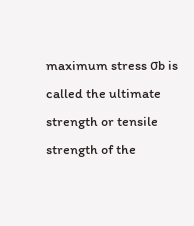maximum stress σb is called the ultimate strength or tensile strength of the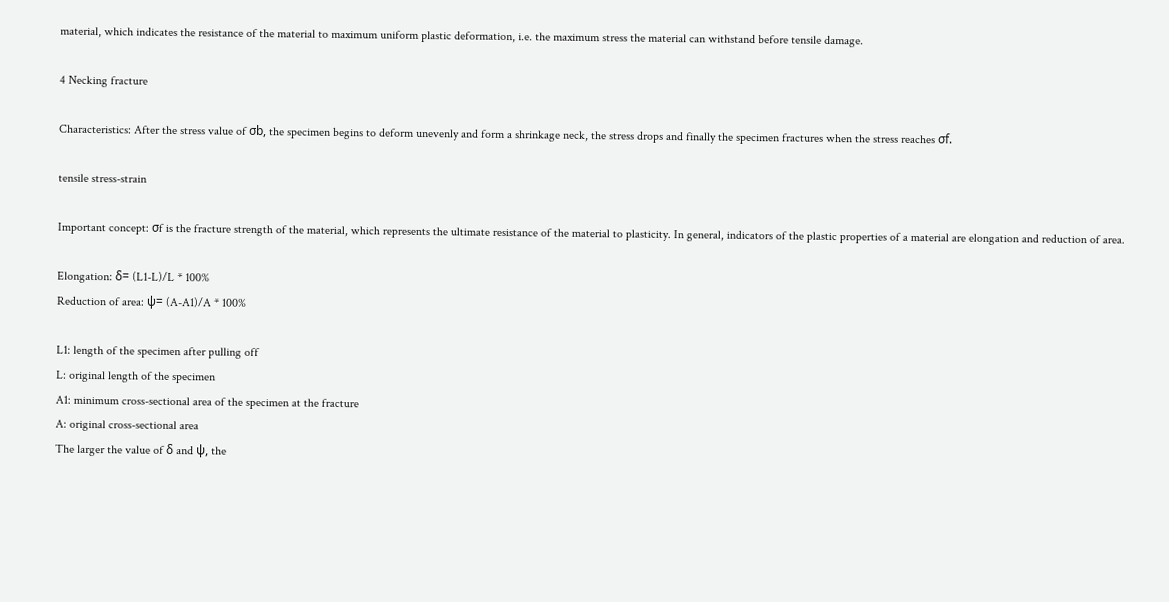material, which indicates the resistance of the material to maximum uniform plastic deformation, i.e. the maximum stress the material can withstand before tensile damage.

4 Necking fracture

Characteristics: After the stress value of σb, the specimen begins to deform unevenly and form a shrinkage neck, the stress drops and finally the specimen fractures when the stress reaches σf.

tensile stress-strain

Important concept: σf is the fracture strength of the material, which represents the ultimate resistance of the material to plasticity. In general, indicators of the plastic properties of a material are elongation and reduction of area.

Elongation: δ= (L1-L)/L * 100%
Reduction of area: ψ= (A-A1)/A * 100%

L1: length of the specimen after pulling off
L: original length of the specimen
A1: minimum cross-sectional area of the specimen at the fracture
A: original cross-sectional area
The larger the value of δ and ψ, the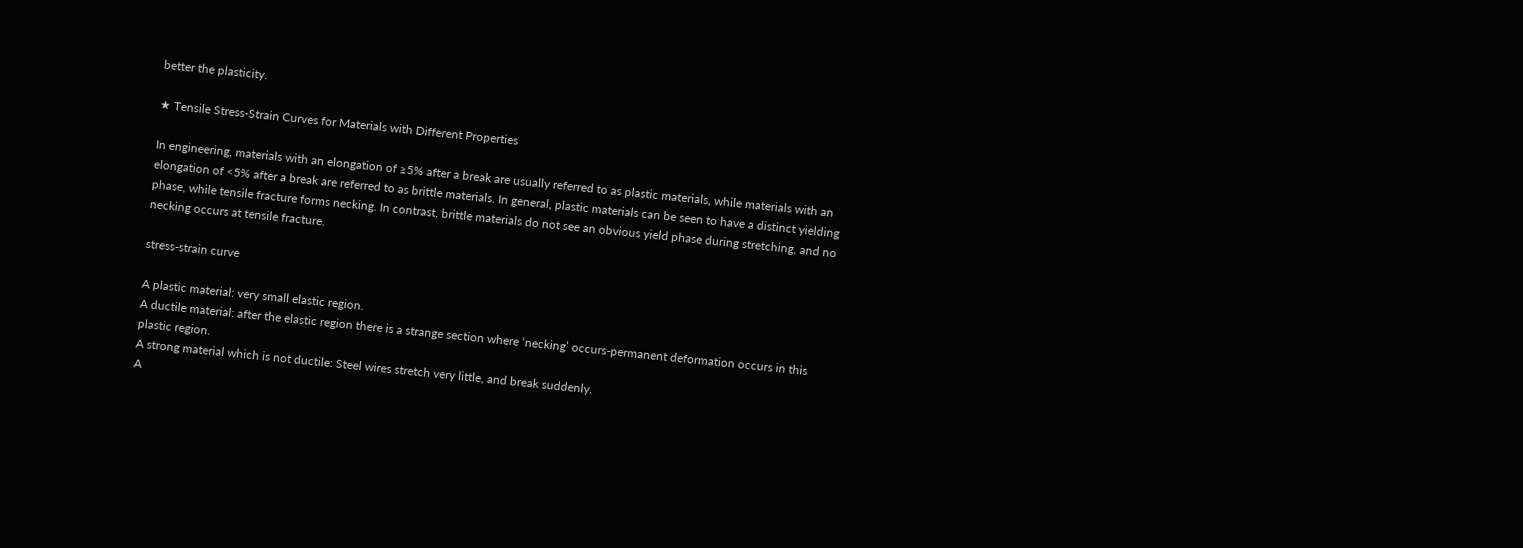better the plasticity.

★ Tensile Stress-Strain Curves for Materials with Different Properties

In engineering, materials with an elongation of ≥5% after a break are usually referred to as plastic materials, while materials with an elongation of <5% after a break are referred to as brittle materials. In general, plastic materials can be seen to have a distinct yielding phase, while tensile fracture forms necking. In contrast, brittle materials do not see an obvious yield phase during stretching, and no necking occurs at tensile fracture.

stress-strain curve

A plastic material: very small elastic region.
A ductile material: after the elastic region there is a strange section where ‘necking’ occurs-permanent deformation occurs in this plastic region.
A strong material which is not ductile: Steel wires stretch very little, and break suddenly.
A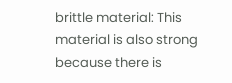brittle material: This material is also strong because there is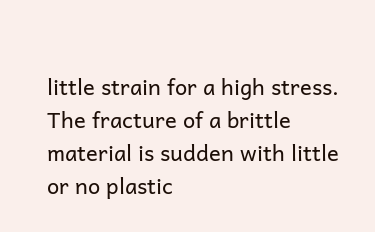little strain for a high stress. The fracture of a brittle material is sudden with little or no plastic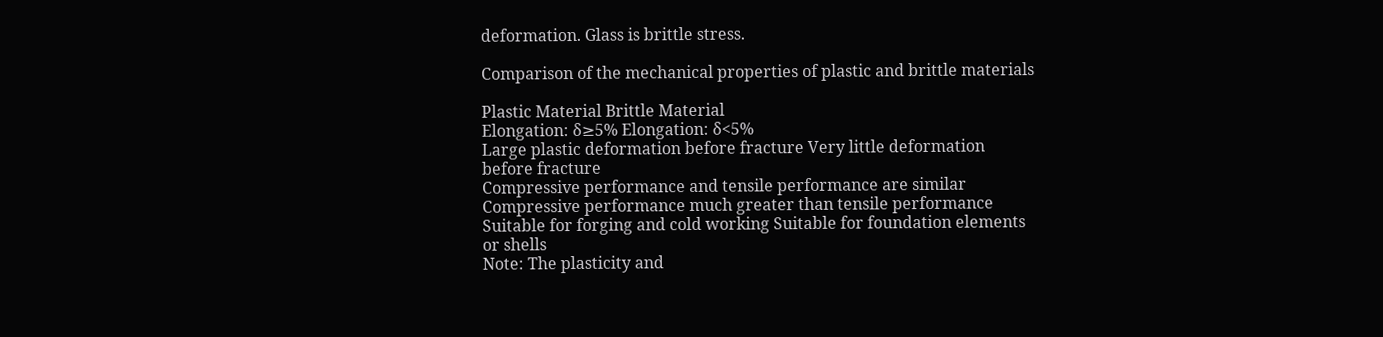deformation. Glass is brittle stress.

Comparison of the mechanical properties of plastic and brittle materials

Plastic Material Brittle Material
Elongation: δ≥5% Elongation: δ<5%
Large plastic deformation before fracture Very little deformation before fracture
Compressive performance and tensile performance are similar Compressive performance much greater than tensile performance
Suitable for forging and cold working Suitable for foundation elements or shells
Note: The plasticity and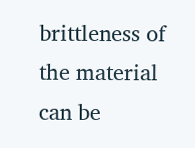brittleness of the material can be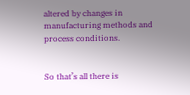altered by changes in manufacturing methods and process conditions.


So that’s all there is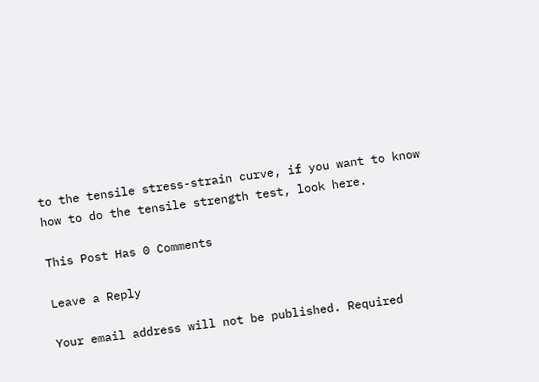to the tensile stress-strain curve, if you want to know how to do the tensile strength test, look here.

This Post Has 0 Comments

Leave a Reply

Your email address will not be published. Required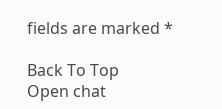fields are marked *

Back To Top
Open chat